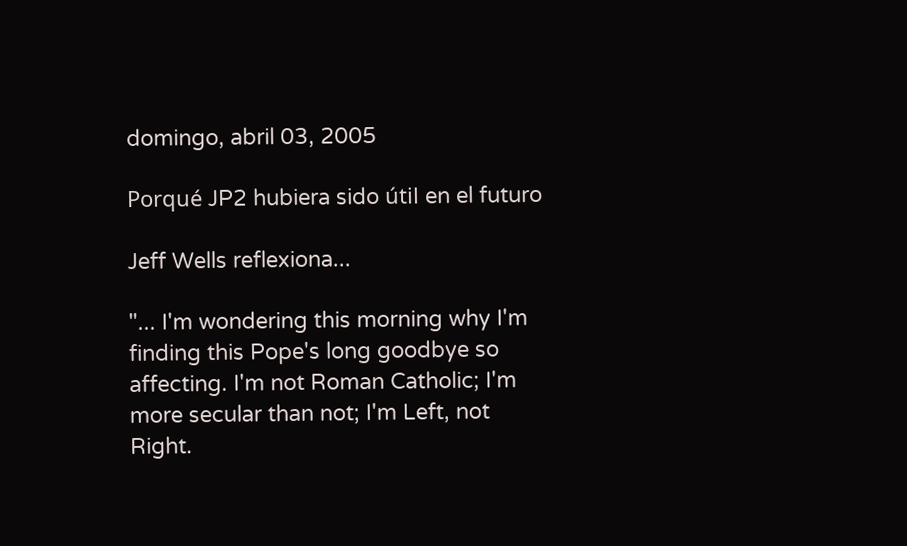domingo, abril 03, 2005

Porqué JP2 hubiera sido útil en el futuro

Jeff Wells reflexiona...

"... I'm wondering this morning why I'm finding this Pope's long goodbye so affecting. I'm not Roman Catholic; I'm more secular than not; I'm Left, not Right.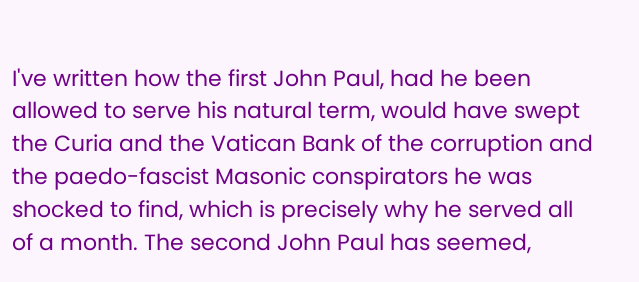I've written how the first John Paul, had he been allowed to serve his natural term, would have swept the Curia and the Vatican Bank of the corruption and the paedo-fascist Masonic conspirators he was shocked to find, which is precisely why he served all of a month. The second John Paul has seemed,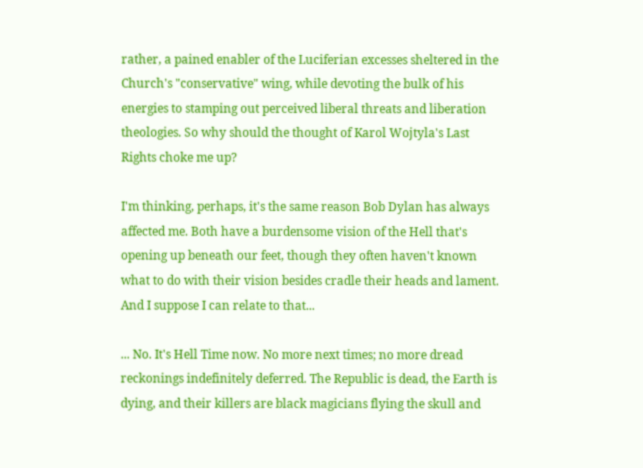rather, a pained enabler of the Luciferian excesses sheltered in the Church's "conservative" wing, while devoting the bulk of his energies to stamping out perceived liberal threats and liberation theologies. So why should the thought of Karol Wojtyla's Last Rights choke me up?

I'm thinking, perhaps, it's the same reason Bob Dylan has always affected me. Both have a burdensome vision of the Hell that's opening up beneath our feet, though they often haven't known what to do with their vision besides cradle their heads and lament. And I suppose I can relate to that...

... No. It's Hell Time now. No more next times; no more dread reckonings indefinitely deferred. The Republic is dead, the Earth is dying, and their killers are black magicians flying the skull and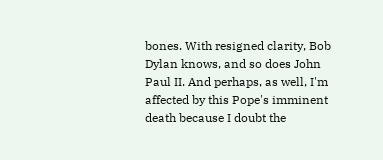bones. With resigned clarity, Bob Dylan knows, and so does John Paul II. And perhaps, as well, I'm affected by this Pope's imminent death because I doubt the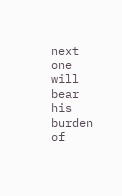next one will bear his burden of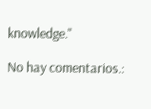knowledge."

No hay comentarios.: